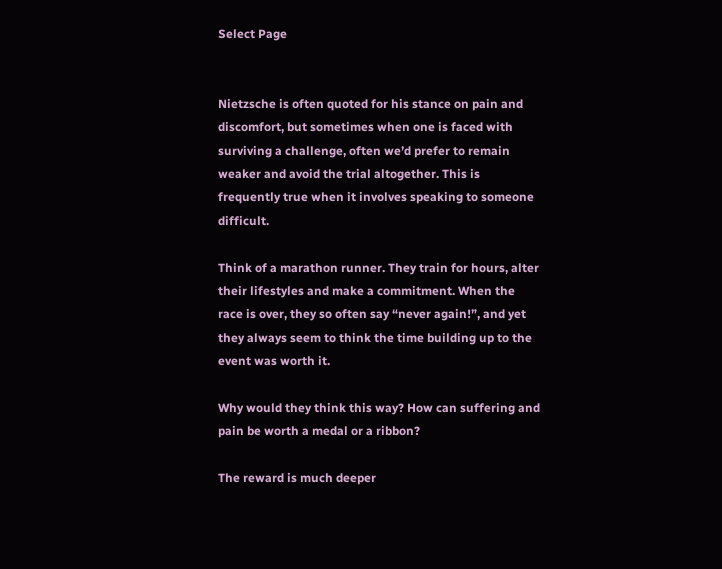Select Page


Nietzsche is often quoted for his stance on pain and discomfort, but sometimes when one is faced with surviving a challenge, often we’d prefer to remain weaker and avoid the trial altogether. This is frequently true when it involves speaking to someone difficult.

Think of a marathon runner. They train for hours, alter their lifestyles and make a commitment. When the race is over, they so often say “never again!”, and yet they always seem to think the time building up to the event was worth it.

Why would they think this way? How can suffering and pain be worth a medal or a ribbon?

The reward is much deeper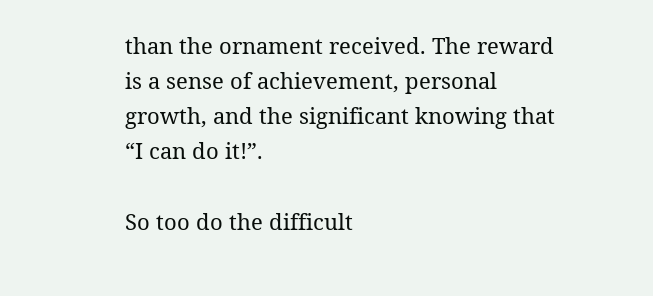than the ornament received. The reward is a sense of achievement, personal growth, and the significant knowing that “I can do it!”.

So too do the difficult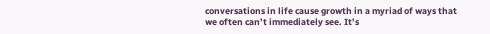conversations in life cause growth in a myriad of ways that we often can’t immediately see. It’s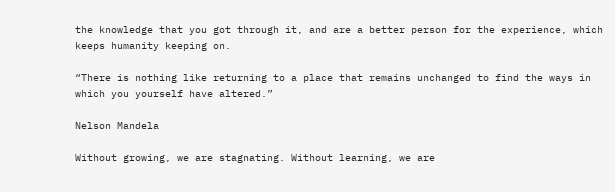the knowledge that you got through it, and are a better person for the experience, which keeps humanity keeping on.

“There is nothing like returning to a place that remains unchanged to find the ways in which you yourself have altered.”

Nelson Mandela

Without growing, we are stagnating. Without learning, we are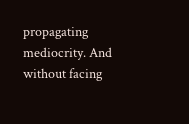propagating mediocrity. And without facing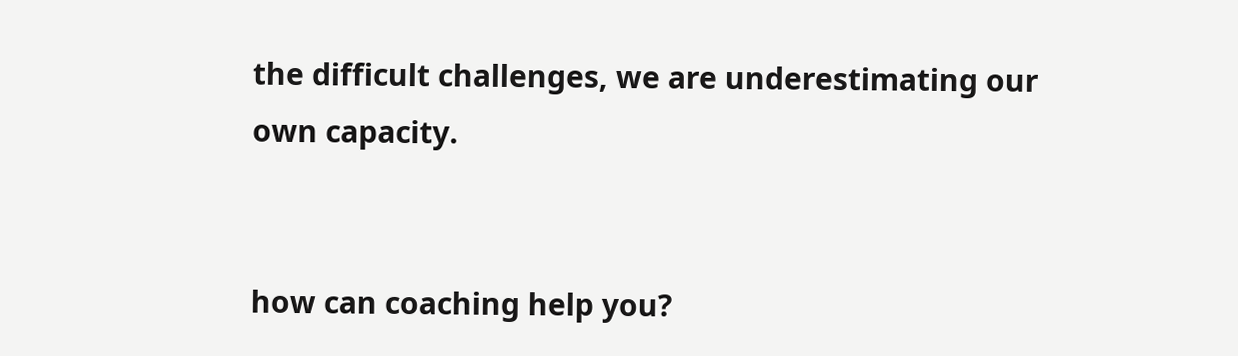the difficult challenges, we are underestimating our own capacity.


how can coaching help you?